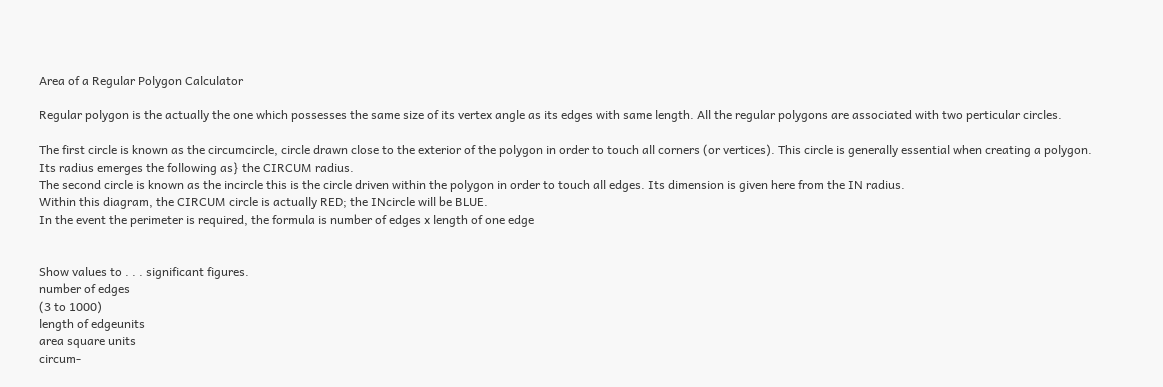Area of a Regular Polygon Calculator

Regular polygon is the actually the one which possesses the same size of its vertex angle as its edges with same length. All the regular polygons are associated with two perticular circles.

The first circle is known as the circumcircle, circle drawn close to the exterior of the polygon in order to touch all corners (or vertices). This circle is generally essential when creating a polygon.
Its radius emerges the following as} the CIRCUM radius.
The second circle is known as the incircle this is the circle driven within the polygon in order to touch all edges. Its dimension is given here from the IN radius.
Within this diagram, the CIRCUM circle is actually RED; the INcircle will be BLUE.
In the event the perimeter is required, the formula is number of edges x length of one edge


Show values to . . . significant figures.
number of edges
(3 to 1000)
length of edgeunits
area square units
circum-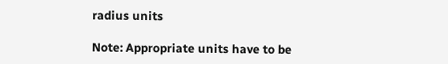radius units

Note: Appropriate units have to be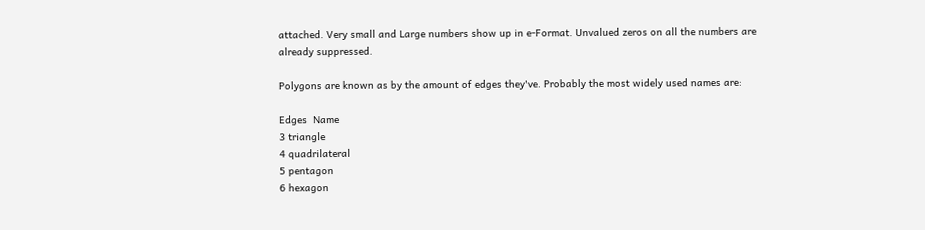attached. Very small and Large numbers show up in e-Format. Unvalued zeros on all the numbers are already suppressed.

Polygons are known as by the amount of edges they've. Probably the most widely used names are:

Edges  Name
3 triangle
4 quadrilateral
5 pentagon
6 hexagon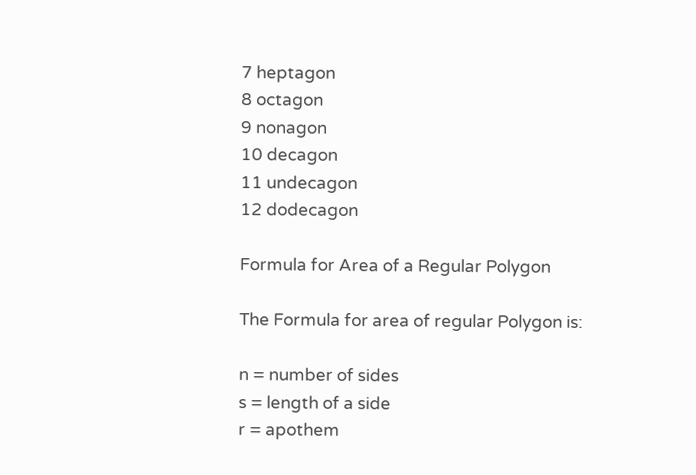7 heptagon
8 octagon
9 nonagon
10 decagon
11 undecagon
12 dodecagon

Formula for Area of a Regular Polygon

The Formula for area of regular Polygon is:

n = number of sides
s = length of a side
r = apothem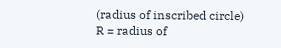(radius of inscribed circle)
R = radius of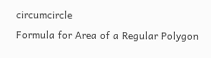circumcircle
Formula for Area of a Regular Polygon